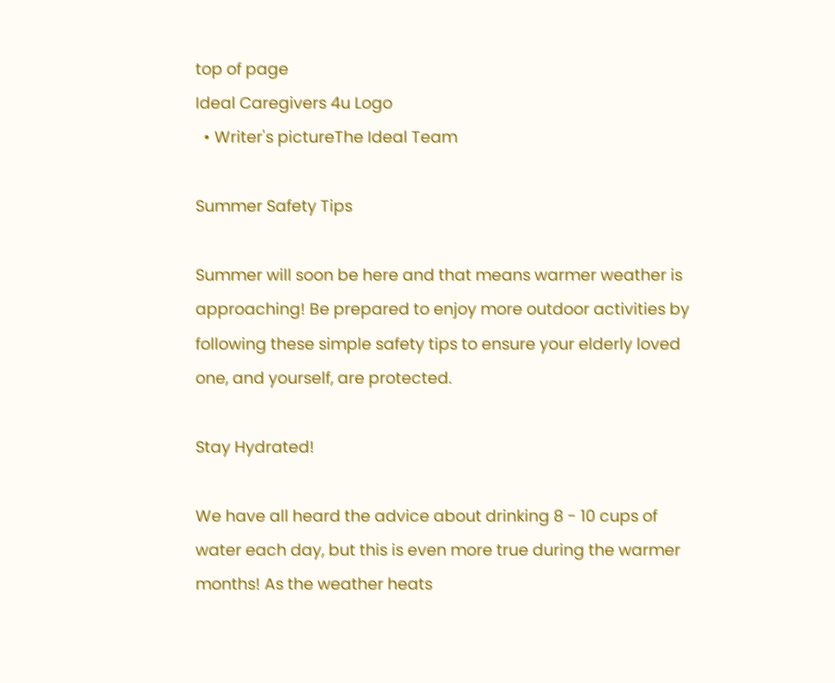top of page
Ideal Caregivers 4u Logo
  • Writer's pictureThe Ideal Team

Summer Safety Tips

Summer will soon be here and that means warmer weather is approaching! Be prepared to enjoy more outdoor activities by following these simple safety tips to ensure your elderly loved one, and yourself, are protected.

Stay Hydrated!

We have all heard the advice about drinking 8 - 10 cups of water each day, but this is even more true during the warmer months! As the weather heats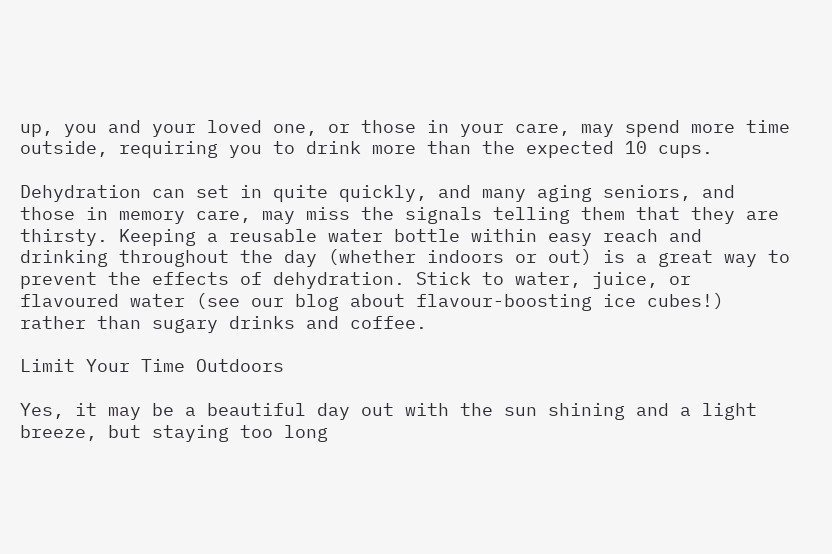up, you and your loved one, or those in your care, may spend more time outside, requiring you to drink more than the expected 10 cups.

Dehydration can set in quite quickly, and many aging seniors, and those in memory care, may miss the signals telling them that they are thirsty. Keeping a reusable water bottle within easy reach and drinking throughout the day (whether indoors or out) is a great way to prevent the effects of dehydration. Stick to water, juice, or flavoured water (see our blog about flavour-boosting ice cubes!) rather than sugary drinks and coffee.

Limit Your Time Outdoors

Yes, it may be a beautiful day out with the sun shining and a light breeze, but staying too long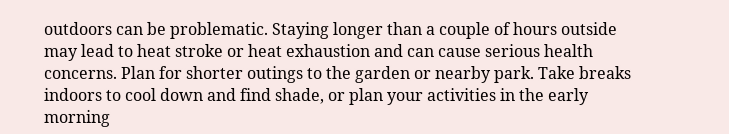outdoors can be problematic. Staying longer than a couple of hours outside may lead to heat stroke or heat exhaustion and can cause serious health concerns. Plan for shorter outings to the garden or nearby park. Take breaks indoors to cool down and find shade, or plan your activities in the early morning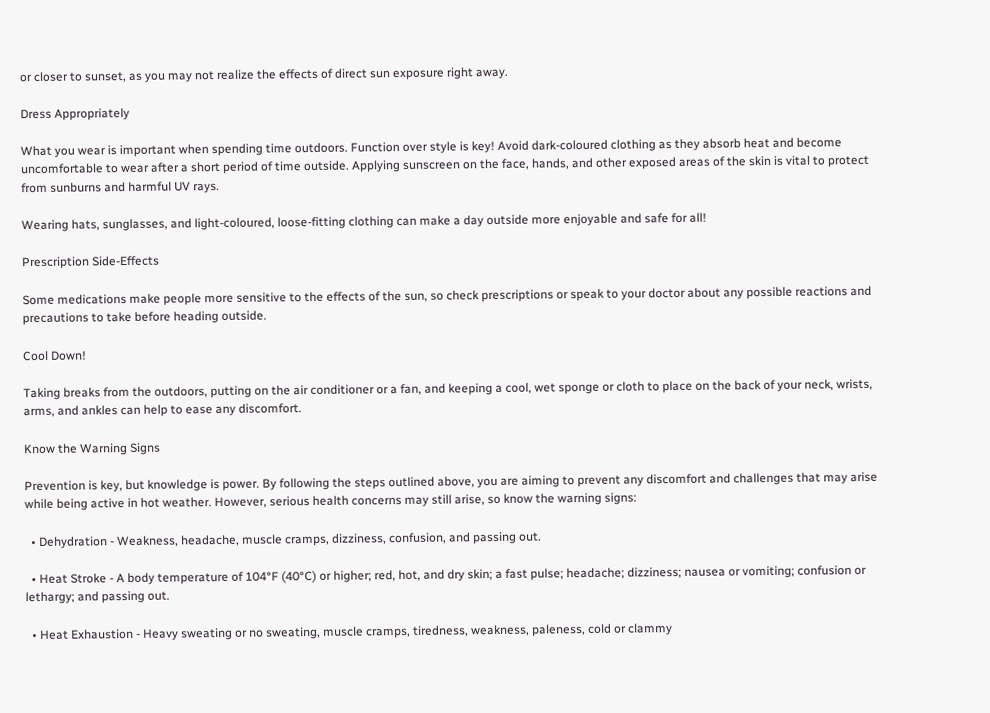or closer to sunset, as you may not realize the effects of direct sun exposure right away.

Dress Appropriately

What you wear is important when spending time outdoors. Function over style is key! Avoid dark-coloured clothing as they absorb heat and become uncomfortable to wear after a short period of time outside. Applying sunscreen on the face, hands, and other exposed areas of the skin is vital to protect from sunburns and harmful UV rays.

Wearing hats, sunglasses, and light-coloured, loose-fitting clothing can make a day outside more enjoyable and safe for all!

Prescription Side-Effects

Some medications make people more sensitive to the effects of the sun, so check prescriptions or speak to your doctor about any possible reactions and precautions to take before heading outside.

Cool Down!

Taking breaks from the outdoors, putting on the air conditioner or a fan, and keeping a cool, wet sponge or cloth to place on the back of your neck, wrists, arms, and ankles can help to ease any discomfort.

Know the Warning Signs

Prevention is key, but knowledge is power. By following the steps outlined above, you are aiming to prevent any discomfort and challenges that may arise while being active in hot weather. However, serious health concerns may still arise, so know the warning signs:

  • Dehydration - Weakness, headache, muscle cramps, dizziness, confusion, and passing out.

  • Heat Stroke - A body temperature of 104°F (40°C) or higher; red, hot, and dry skin; a fast pulse; headache; dizziness; nausea or vomiting; confusion or lethargy; and passing out.

  • Heat Exhaustion - Heavy sweating or no sweating, muscle cramps, tiredness, weakness, paleness, cold or clammy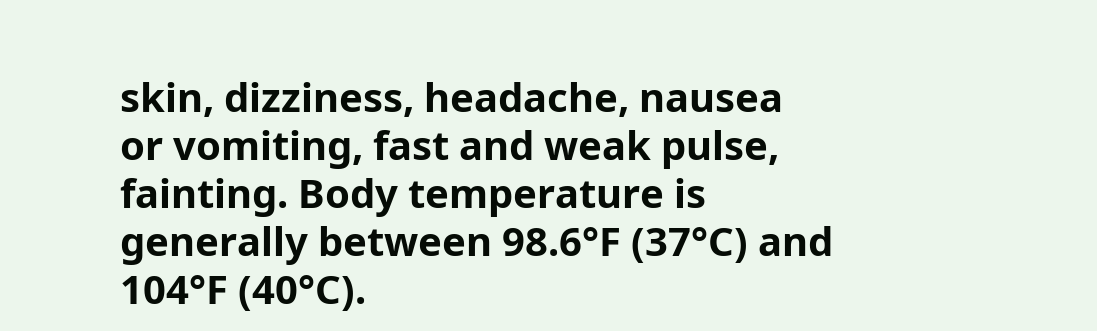skin, dizziness, headache, nausea or vomiting, fast and weak pulse, fainting. Body temperature is generally between 98.6°F (37°C) and 104°F (40°C).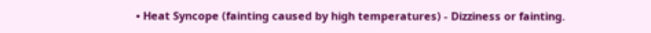• Heat Syncope (fainting caused by high temperatures) - Dizziness or fainting.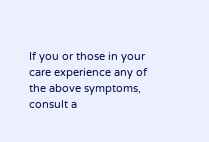If you or those in your care experience any of the above symptoms, consult a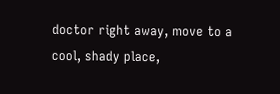doctor right away, move to a cool, shady place,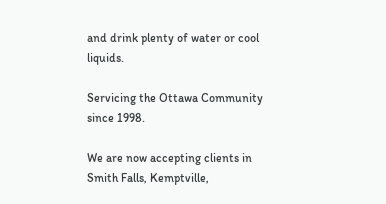and drink plenty of water or cool liquids.

Servicing the Ottawa Community since 1998.

We are now accepting clients in Smith Falls, Kemptville,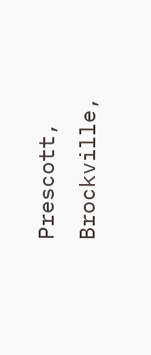Prescott, Brockville,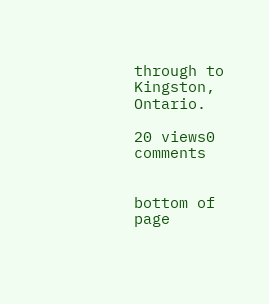through to Kingston, Ontario.

20 views0 comments


bottom of page